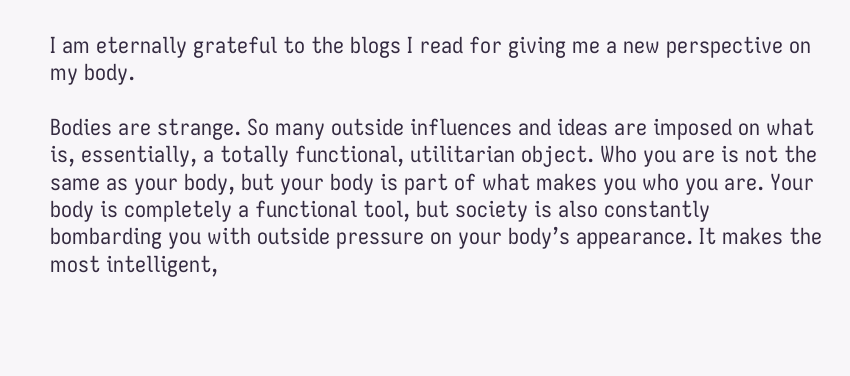I am eternally grateful to the blogs I read for giving me a new perspective on my body.

Bodies are strange. So many outside influences and ideas are imposed on what is, essentially, a totally functional, utilitarian object. Who you are is not the same as your body, but your body is part of what makes you who you are. Your body is completely a functional tool, but society is also constantly bombarding you with outside pressure on your body’s appearance. It makes the most intelligent,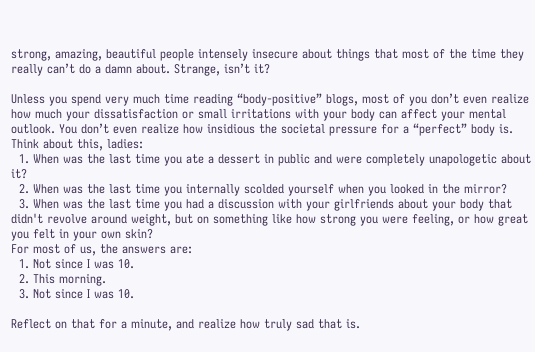strong, amazing, beautiful people intensely insecure about things that most of the time they really can’t do a damn about. Strange, isn’t it?

Unless you spend very much time reading “body-positive” blogs, most of you don’t even realize how much your dissatisfaction or small irritations with your body can affect your mental outlook. You don’t even realize how insidious the societal pressure for a “perfect” body is. Think about this, ladies:
  1. When was the last time you ate a dessert in public and were completely unapologetic about it?
  2. When was the last time you internally scolded yourself when you looked in the mirror?
  3. When was the last time you had a discussion with your girlfriends about your body that didn't revolve around weight, but on something like how strong you were feeling, or how great you felt in your own skin?
For most of us, the answers are:
  1. Not since I was 10.
  2. This morning.
  3. Not since I was 10.

Reflect on that for a minute, and realize how truly sad that is.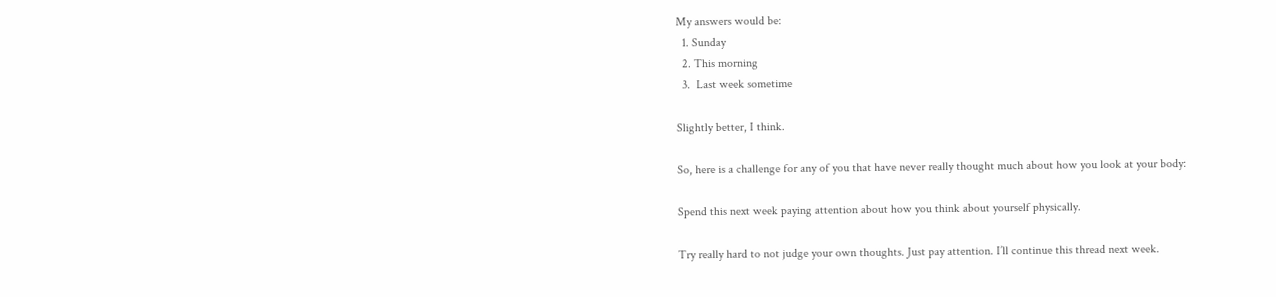My answers would be:
  1. Sunday
  2. This morning
  3.  Last week sometime

Slightly better, I think.

So, here is a challenge for any of you that have never really thought much about how you look at your body:

Spend this next week paying attention about how you think about yourself physically.

Try really hard to not judge your own thoughts. Just pay attention. I’ll continue this thread next week.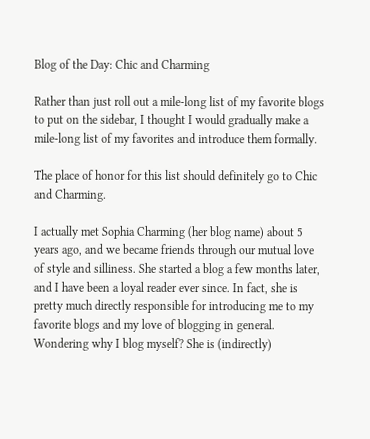Blog of the Day: Chic and Charming

Rather than just roll out a mile-long list of my favorite blogs to put on the sidebar, I thought I would gradually make a mile-long list of my favorites and introduce them formally.

The place of honor for this list should definitely go to Chic and Charming.

I actually met Sophia Charming (her blog name) about 5 years ago, and we became friends through our mutual love of style and silliness. She started a blog a few months later, and I have been a loyal reader ever since. In fact, she is pretty much directly responsible for introducing me to my favorite blogs and my love of blogging in general. Wondering why I blog myself? She is (indirectly)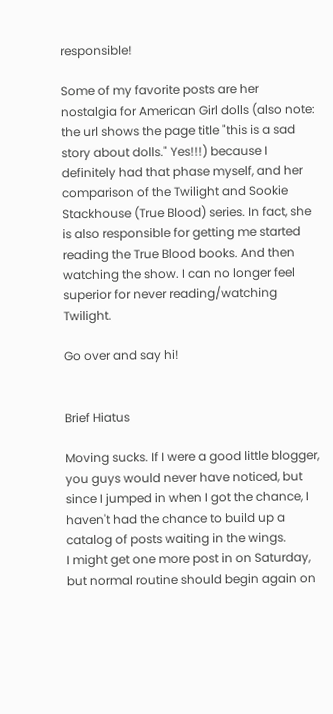responsible!

Some of my favorite posts are her nostalgia for American Girl dolls (also note: the url shows the page title "this is a sad story about dolls." Yes!!!) because I definitely had that phase myself, and her comparison of the Twilight and Sookie Stackhouse (True Blood) series. In fact, she is also responsible for getting me started reading the True Blood books. And then watching the show. I can no longer feel superior for never reading/watching Twilight.

Go over and say hi!


Brief Hiatus

Moving sucks. If I were a good little blogger, you guys would never have noticed, but since I jumped in when I got the chance, I haven't had the chance to build up a catalog of posts waiting in the wings.
I might get one more post in on Saturday, but normal routine should begin again on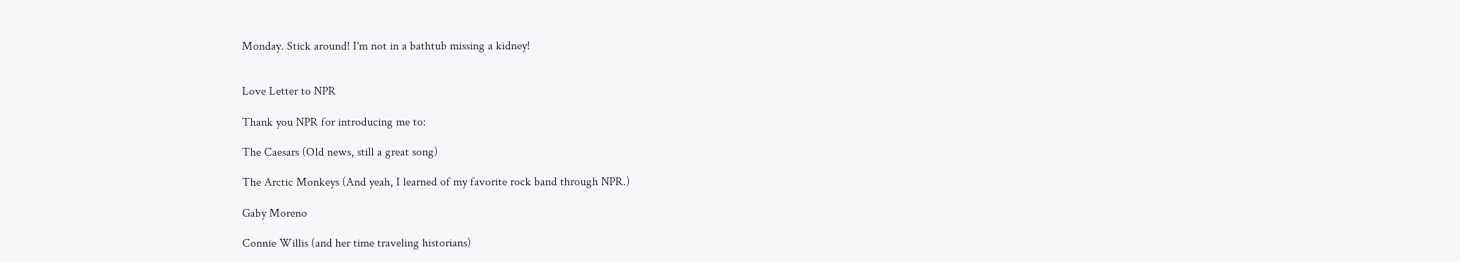Monday. Stick around! I'm not in a bathtub missing a kidney!


Love Letter to NPR

Thank you NPR for introducing me to:

The Caesars (Old news, still a great song)

The Arctic Monkeys (And yeah, I learned of my favorite rock band through NPR.)

Gaby Moreno

Connie Willis (and her time traveling historians)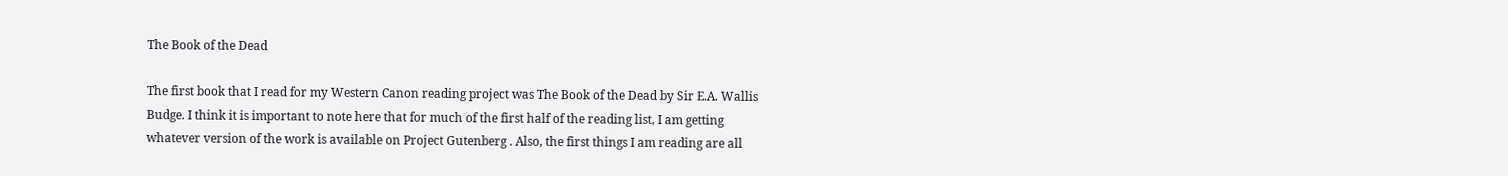The Book of the Dead

The first book that I read for my Western Canon reading project was The Book of the Dead by Sir E.A. Wallis Budge. I think it is important to note here that for much of the first half of the reading list, I am getting whatever version of the work is available on Project Gutenberg . Also, the first things I am reading are all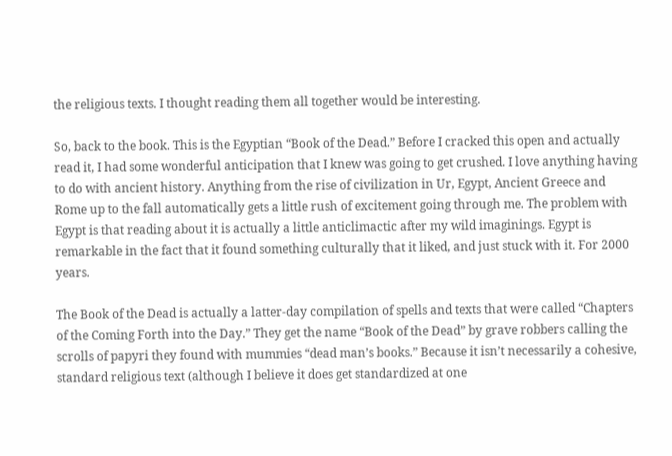the religious texts. I thought reading them all together would be interesting.

So, back to the book. This is the Egyptian “Book of the Dead.” Before I cracked this open and actually read it, I had some wonderful anticipation that I knew was going to get crushed. I love anything having to do with ancient history. Anything from the rise of civilization in Ur, Egypt, Ancient Greece and Rome up to the fall automatically gets a little rush of excitement going through me. The problem with Egypt is that reading about it is actually a little anticlimactic after my wild imaginings. Egypt is remarkable in the fact that it found something culturally that it liked, and just stuck with it. For 2000 years.

The Book of the Dead is actually a latter-day compilation of spells and texts that were called “Chapters of the Coming Forth into the Day.” They get the name “Book of the Dead” by grave robbers calling the scrolls of papyri they found with mummies “dead man’s books.” Because it isn’t necessarily a cohesive, standard religious text (although I believe it does get standardized at one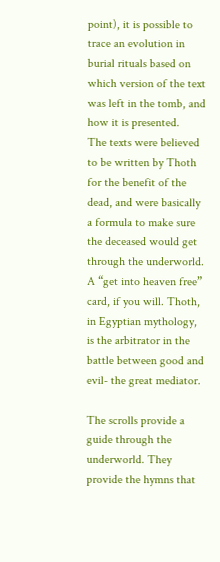point), it is possible to trace an evolution in burial rituals based on which version of the text was left in the tomb, and how it is presented.
The texts were believed to be written by Thoth for the benefit of the dead, and were basically a formula to make sure the deceased would get through the underworld. A “get into heaven free” card, if you will. Thoth, in Egyptian mythology, is the arbitrator in the battle between good and evil- the great mediator.

The scrolls provide a guide through the underworld. They provide the hymns that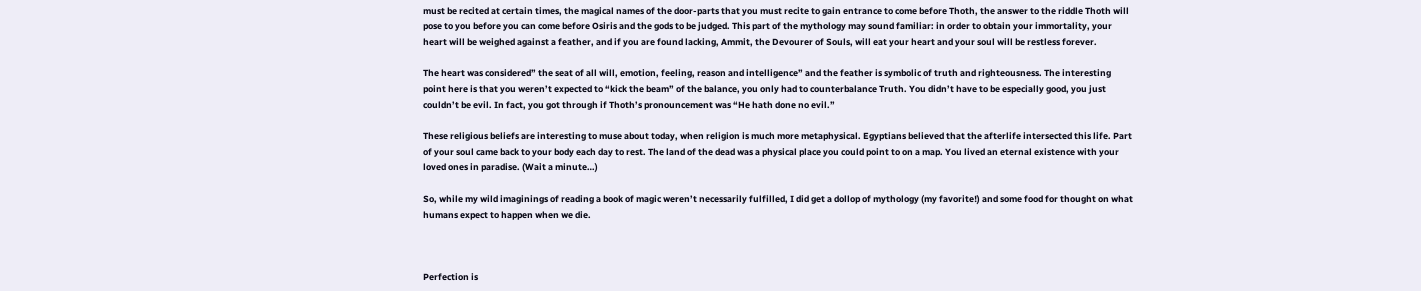must be recited at certain times, the magical names of the door-parts that you must recite to gain entrance to come before Thoth, the answer to the riddle Thoth will pose to you before you can come before Osiris and the gods to be judged. This part of the mythology may sound familiar: in order to obtain your immortality, your heart will be weighed against a feather, and if you are found lacking, Ammit, the Devourer of Souls, will eat your heart and your soul will be restless forever.

The heart was considered” the seat of all will, emotion, feeling, reason and intelligence” and the feather is symbolic of truth and righteousness. The interesting point here is that you weren’t expected to “kick the beam” of the balance, you only had to counterbalance Truth. You didn’t have to be especially good, you just couldn’t be evil. In fact, you got through if Thoth’s pronouncement was “He hath done no evil.”

These religious beliefs are interesting to muse about today, when religion is much more metaphysical. Egyptians believed that the afterlife intersected this life. Part of your soul came back to your body each day to rest. The land of the dead was a physical place you could point to on a map. You lived an eternal existence with your loved ones in paradise. (Wait a minute…)

So, while my wild imaginings of reading a book of magic weren’t necessarily fulfilled, I did get a dollop of mythology (my favorite!) and some food for thought on what humans expect to happen when we die.



Perfection is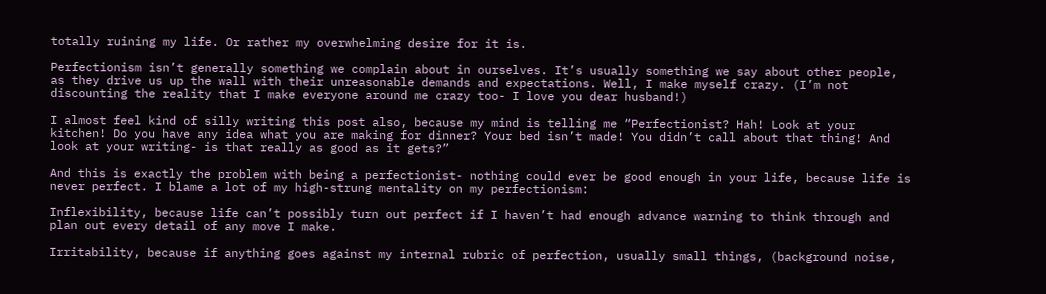totally ruining my life. Or rather my overwhelming desire for it is.

Perfectionism isn’t generally something we complain about in ourselves. It’s usually something we say about other people, as they drive us up the wall with their unreasonable demands and expectations. Well, I make myself crazy. (I’m not discounting the reality that I make everyone around me crazy too- I love you dear husband!)

I almost feel kind of silly writing this post also, because my mind is telling me “Perfectionist? Hah! Look at your kitchen! Do you have any idea what you are making for dinner? Your bed isn’t made! You didn’t call about that thing! And look at your writing- is that really as good as it gets?”

And this is exactly the problem with being a perfectionist- nothing could ever be good enough in your life, because life is never perfect. I blame a lot of my high-strung mentality on my perfectionism:

Inflexibility, because life can’t possibly turn out perfect if I haven’t had enough advance warning to think through and plan out every detail of any move I make.

Irritability, because if anything goes against my internal rubric of perfection, usually small things, (background noise,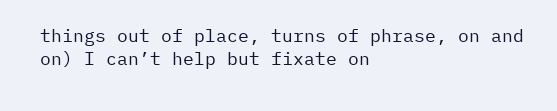things out of place, turns of phrase, on and on) I can’t help but fixate on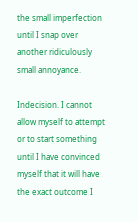the small imperfection until I snap over another ridiculously small annoyance.

Indecision. I cannot allow myself to attempt or to start something until I have convinced myself that it will have the exact outcome I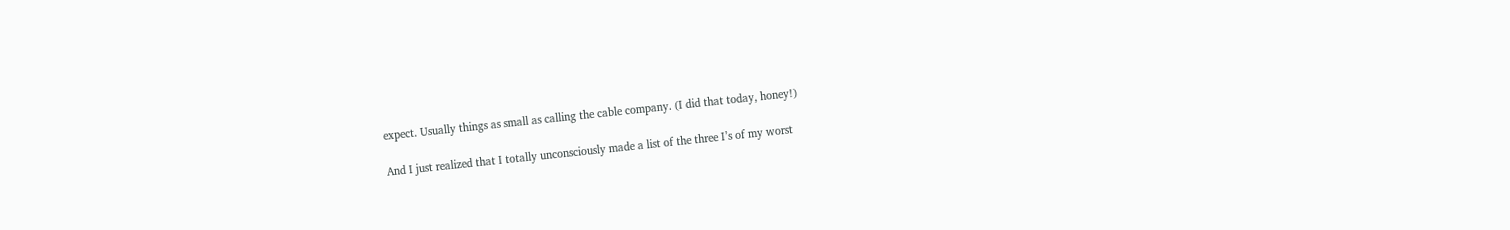expect. Usually things as small as calling the cable company. (I did that today, honey!)

And I just realized that I totally unconsciously made a list of the three I’s of my worst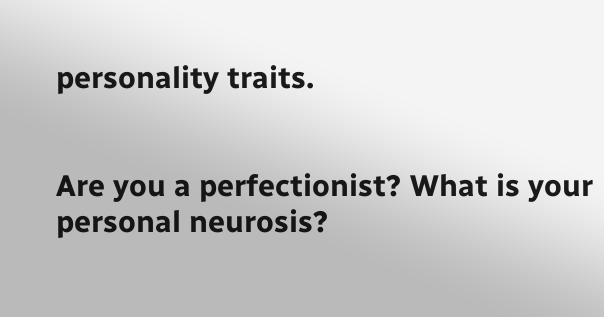personality traits.


Are you a perfectionist? What is your personal neurosis?